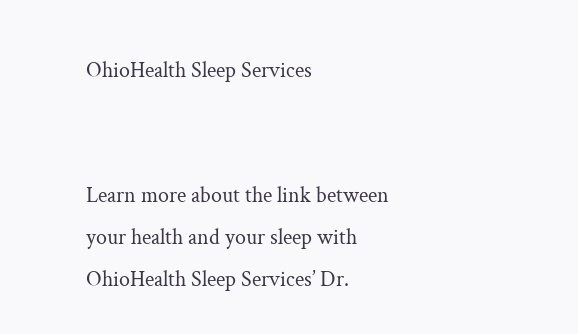OhioHealth Sleep Services


Learn more about the link between your health and your sleep with OhioHealth Sleep Services’ Dr.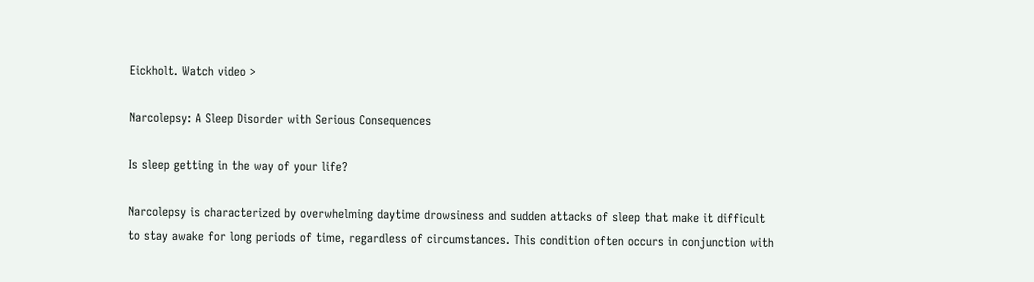Eickholt. Watch video >

Narcolepsy: A Sleep Disorder with Serious Consequences

Is sleep getting in the way of your life?

Narcolepsy is characterized by overwhelming daytime drowsiness and sudden attacks of sleep that make it difficult to stay awake for long periods of time, regardless of circumstances. This condition often occurs in conjunction with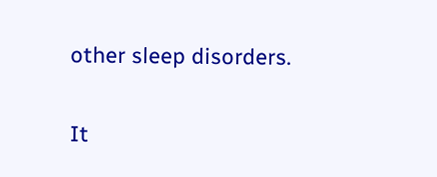other sleep disorders.

It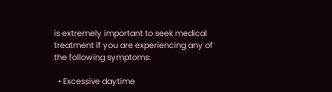is extremely important to seek medical treatment if you are experiencing any of the following symptoms:

  • Excessive daytime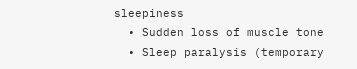sleepiness
  • Sudden loss of muscle tone
  • Sleep paralysis (temporary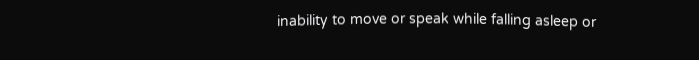inability to move or speak while falling asleep or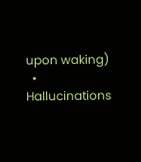upon waking)
  • Hallucinations